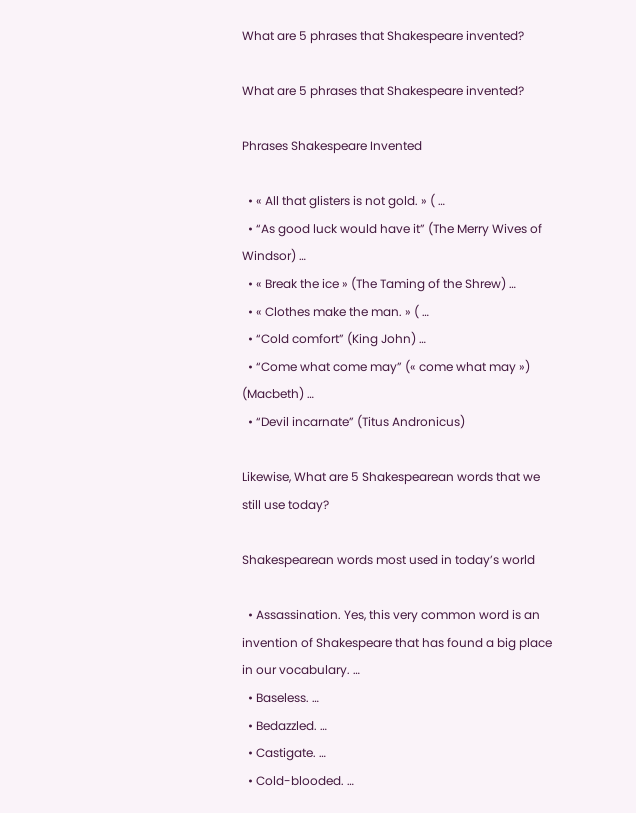What are 5 phrases that Shakespeare invented?

What are 5 phrases that Shakespeare invented?

Phrases Shakespeare Invented

  • « All that glisters is not gold. » ( …
  • “As good luck would have it” (The Merry Wives of Windsor) …
  • « Break the ice » (The Taming of the Shrew) …
  • « Clothes make the man. » ( …
  • “Cold comfort” (King John) …
  • “Come what come may” (« come what may ») (Macbeth) …
  • “Devil incarnate” (Titus Andronicus)

Likewise, What are 5 Shakespearean words that we still use today?

Shakespearean words most used in today’s world

  • Assassination. Yes, this very common word is an invention of Shakespeare that has found a big place in our vocabulary. …
  • Baseless. …
  • Bedazzled. …
  • Castigate. …
  • Cold-blooded. …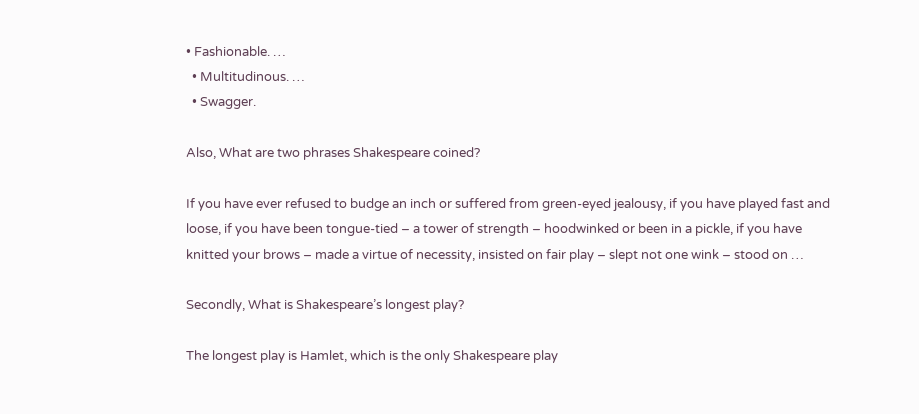• Fashionable. …
  • Multitudinous. …
  • Swagger.

Also, What are two phrases Shakespeare coined?

If you have ever refused to budge an inch or suffered from green-eyed jealousy, if you have played fast and loose, if you have been tongue-tied – a tower of strength – hoodwinked or been in a pickle, if you have knitted your brows – made a virtue of necessity, insisted on fair play – slept not one wink – stood on …

Secondly, What is Shakespeare’s longest play?

The longest play is Hamlet, which is the only Shakespeare play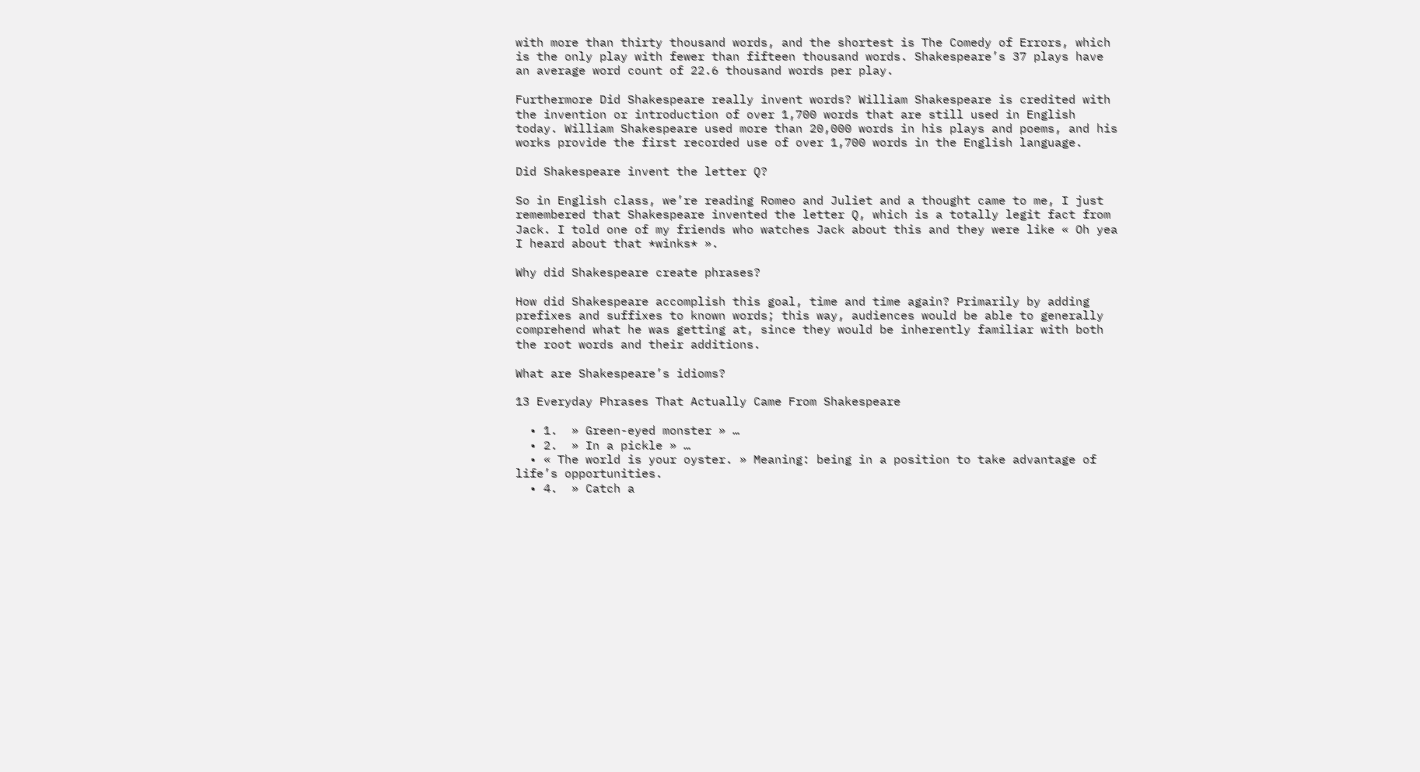with more than thirty thousand words, and the shortest is The Comedy of Errors, which is the only play with fewer than fifteen thousand words. Shakespeare’s 37 plays have an average word count of 22.6 thousand words per play.

Furthermore Did Shakespeare really invent words? William Shakespeare is credited with the invention or introduction of over 1,700 words that are still used in English today. William Shakespeare used more than 20,000 words in his plays and poems, and his works provide the first recorded use of over 1,700 words in the English language.

Did Shakespeare invent the letter Q?

So in English class, we’re reading Romeo and Juliet and a thought came to me, I just remembered that Shakespeare invented the letter Q, which is a totally legit fact from Jack. I told one of my friends who watches Jack about this and they were like « Oh yea I heard about that *winks* ».

Why did Shakespeare create phrases?

How did Shakespeare accomplish this goal, time and time again? Primarily by adding prefixes and suffixes to known words; this way, audiences would be able to generally comprehend what he was getting at, since they would be inherently familiar with both the root words and their additions.

What are Shakespeare’s idioms?

13 Everyday Phrases That Actually Came From Shakespeare

  • 1.  » Green-eyed monster » …
  • 2.  » In a pickle » …
  • « The world is your oyster. » Meaning: being in a position to take advantage of life’s opportunities.
  • 4.  » Catch a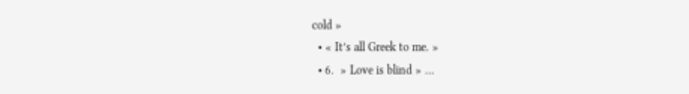cold »
  • « It’s all Greek to me. »
  • 6.  » Love is blind » …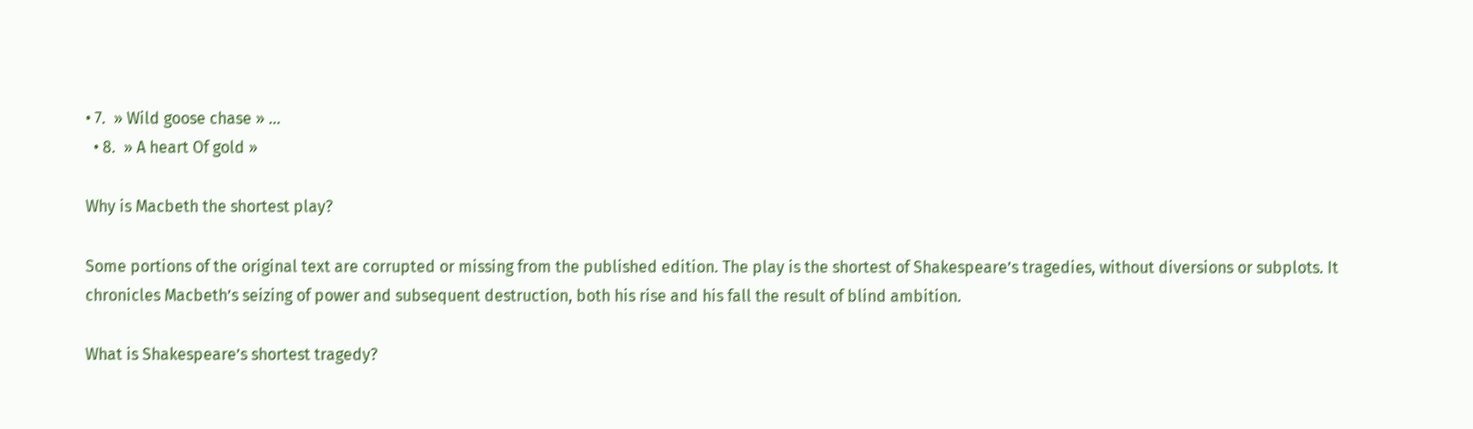• 7.  » Wild goose chase » …
  • 8.  » A heart Of gold »

Why is Macbeth the shortest play?

Some portions of the original text are corrupted or missing from the published edition. The play is the shortest of Shakespeare’s tragedies, without diversions or subplots. It chronicles Macbeth’s seizing of power and subsequent destruction, both his rise and his fall the result of blind ambition.

What is Shakespeare’s shortest tragedy?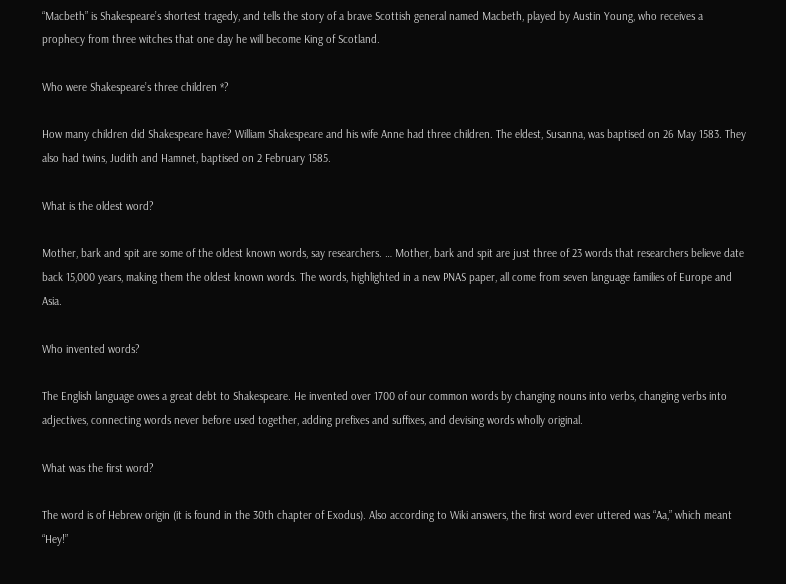“Macbeth” is Shakespeare’s shortest tragedy, and tells the story of a brave Scottish general named Macbeth, played by Austin Young, who receives a prophecy from three witches that one day he will become King of Scotland.

Who were Shakespeare’s three children *?

How many children did Shakespeare have? William Shakespeare and his wife Anne had three children. The eldest, Susanna, was baptised on 26 May 1583. They also had twins, Judith and Hamnet, baptised on 2 February 1585.

What is the oldest word?

Mother, bark and spit are some of the oldest known words, say researchers. … Mother, bark and spit are just three of 23 words that researchers believe date back 15,000 years, making them the oldest known words. The words, highlighted in a new PNAS paper, all come from seven language families of Europe and Asia.

Who invented words?

The English language owes a great debt to Shakespeare. He invented over 1700 of our common words by changing nouns into verbs, changing verbs into adjectives, connecting words never before used together, adding prefixes and suffixes, and devising words wholly original.

What was the first word?

The word is of Hebrew origin (it is found in the 30th chapter of Exodus). Also according to Wiki answers, the first word ever uttered was “Aa,” which meant “Hey!”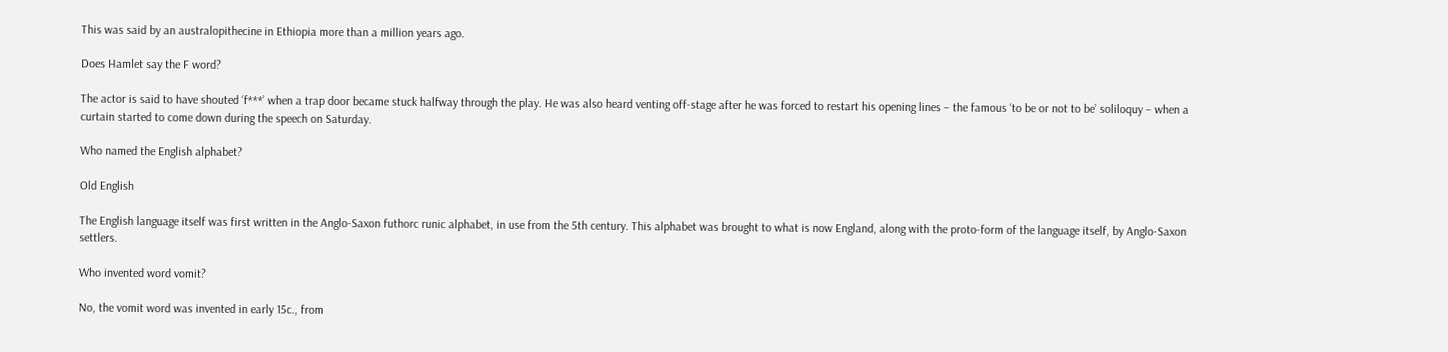This was said by an australopithecine in Ethiopia more than a million years ago.

Does Hamlet say the F word?

The actor is said to have shouted ‘f***’ when a trap door became stuck halfway through the play. He was also heard venting off-stage after he was forced to restart his opening lines – the famous ‘to be or not to be’ soliloquy – when a curtain started to come down during the speech on Saturday.

Who named the English alphabet?

Old English

The English language itself was first written in the Anglo-Saxon futhorc runic alphabet, in use from the 5th century. This alphabet was brought to what is now England, along with the proto-form of the language itself, by Anglo-Saxon settlers.

Who invented word vomit?

No, the vomit word was invented in early 15c., from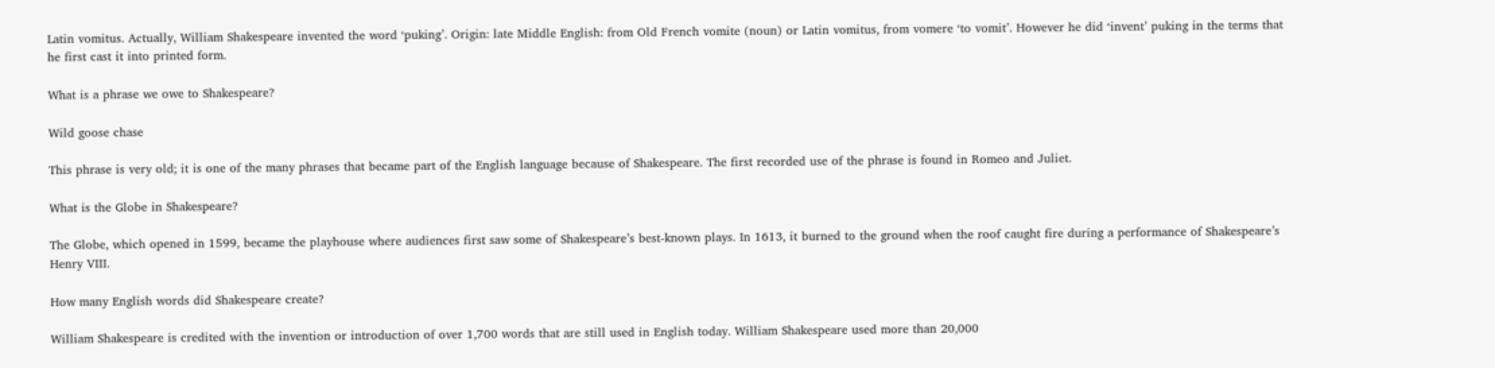Latin vomitus. Actually, William Shakespeare invented the word ‘puking’. Origin: late Middle English: from Old French vomite (noun) or Latin vomitus, from vomere ‘to vomit’. However he did ‘invent’ puking in the terms that he first cast it into printed form.

What is a phrase we owe to Shakespeare?

Wild goose chase

This phrase is very old; it is one of the many phrases that became part of the English language because of Shakespeare. The first recorded use of the phrase is found in Romeo and Juliet.

What is the Globe in Shakespeare?

The Globe, which opened in 1599, became the playhouse where audiences first saw some of Shakespeare’s best-known plays. In 1613, it burned to the ground when the roof caught fire during a performance of Shakespeare’s Henry VIII.

How many English words did Shakespeare create?

William Shakespeare is credited with the invention or introduction of over 1,700 words that are still used in English today. William Shakespeare used more than 20,000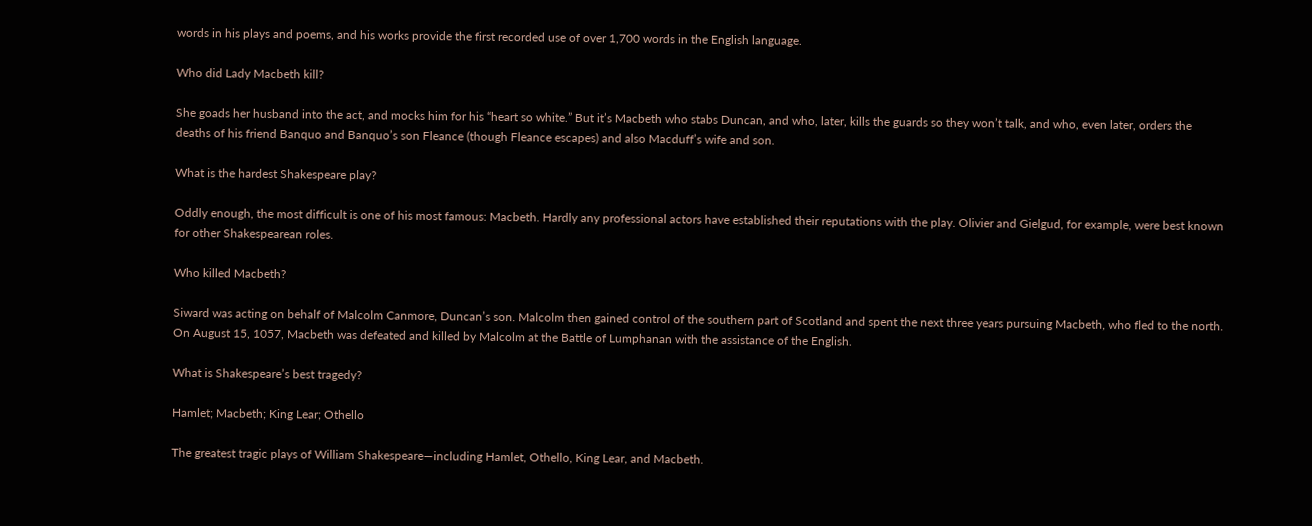words in his plays and poems, and his works provide the first recorded use of over 1,700 words in the English language.

Who did Lady Macbeth kill?

She goads her husband into the act, and mocks him for his “heart so white.” But it’s Macbeth who stabs Duncan, and who, later, kills the guards so they won’t talk, and who, even later, orders the deaths of his friend Banquo and Banquo’s son Fleance (though Fleance escapes) and also Macduff’s wife and son.

What is the hardest Shakespeare play?

Oddly enough, the most difficult is one of his most famous: Macbeth. Hardly any professional actors have established their reputations with the play. Olivier and Gielgud, for example, were best known for other Shakespearean roles.

Who killed Macbeth?

Siward was acting on behalf of Malcolm Canmore, Duncan’s son. Malcolm then gained control of the southern part of Scotland and spent the next three years pursuing Macbeth, who fled to the north. On August 15, 1057, Macbeth was defeated and killed by Malcolm at the Battle of Lumphanan with the assistance of the English.

What is Shakespeare’s best tragedy?

Hamlet; Macbeth; King Lear; Othello

The greatest tragic plays of William Shakespeare—including Hamlet, Othello, King Lear, and Macbeth.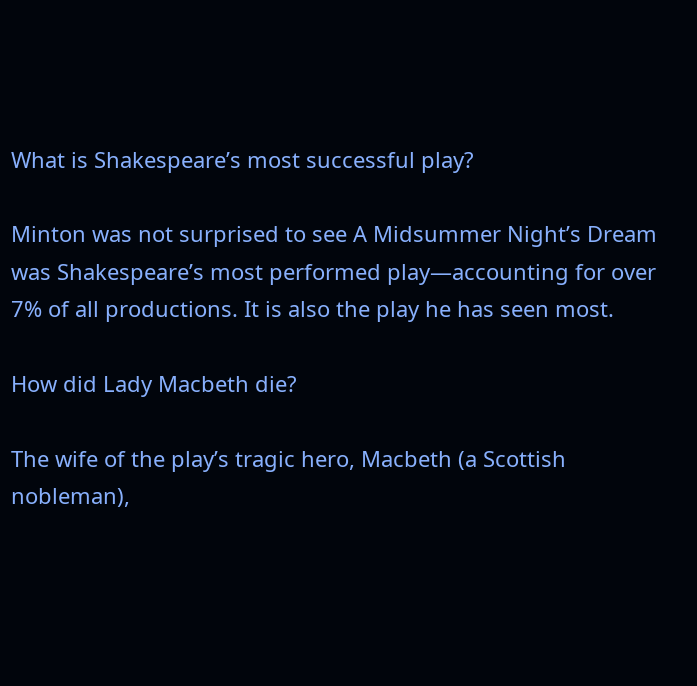What is Shakespeare’s most successful play?

Minton was not surprised to see A Midsummer Night’s Dream was Shakespeare’s most performed play—accounting for over 7% of all productions. It is also the play he has seen most.

How did Lady Macbeth die?

The wife of the play’s tragic hero, Macbeth (a Scottish nobleman),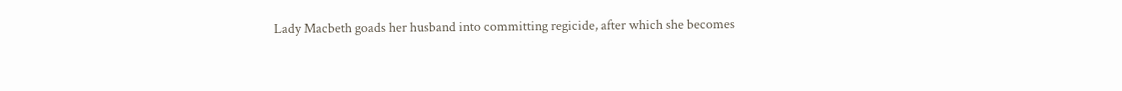Lady Macbeth goads her husband into committing regicide, after which she becomes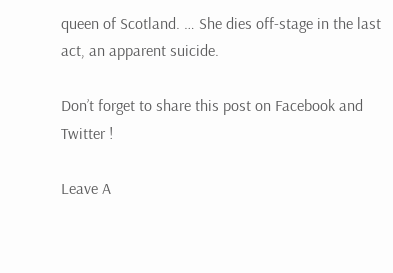queen of Scotland. … She dies off-stage in the last act, an apparent suicide.

Don’t forget to share this post on Facebook and Twitter !

Leave A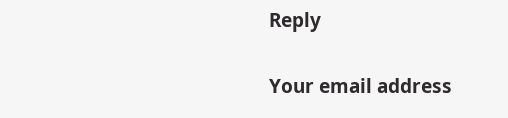Reply

Your email address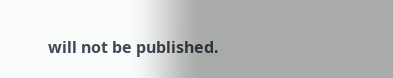will not be published.